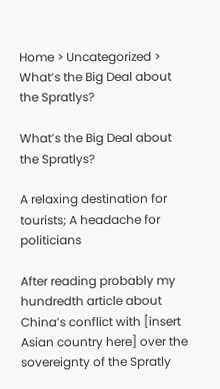Home > Uncategorized > What’s the Big Deal about the Spratlys?

What’s the Big Deal about the Spratlys?

A relaxing destination for tourists; A headache for politicians

After reading probably my hundredth article about China’s conflict with [insert Asian country here] over the sovereignty of the Spratly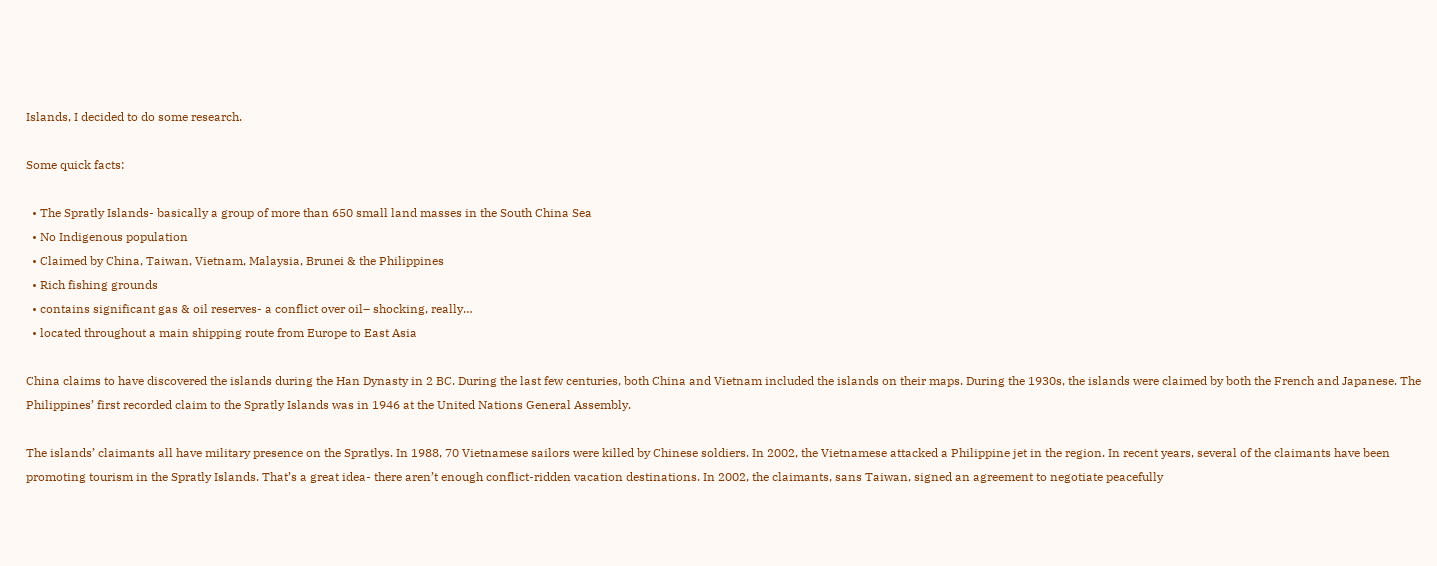Islands, I decided to do some research.

Some quick facts:

  • The Spratly Islands- basically a group of more than 650 small land masses in the South China Sea
  • No Indigenous population
  • Claimed by China, Taiwan, Vietnam, Malaysia, Brunei & the Philippines
  • Rich fishing grounds
  • contains significant gas & oil reserves- a conflict over oil– shocking, really…
  • located throughout a main shipping route from Europe to East Asia

China claims to have discovered the islands during the Han Dynasty in 2 BC. During the last few centuries, both China and Vietnam included the islands on their maps. During the 1930s, the islands were claimed by both the French and Japanese. The Philippines’ first recorded claim to the Spratly Islands was in 1946 at the United Nations General Assembly.

The islands’ claimants all have military presence on the Spratlys. In 1988, 70 Vietnamese sailors were killed by Chinese soldiers. In 2002, the Vietnamese attacked a Philippine jet in the region. In recent years, several of the claimants have been promoting tourism in the Spratly Islands. That’s a great idea- there aren’t enough conflict-ridden vacation destinations. In 2002, the claimants, sans Taiwan, signed an agreement to negotiate peacefully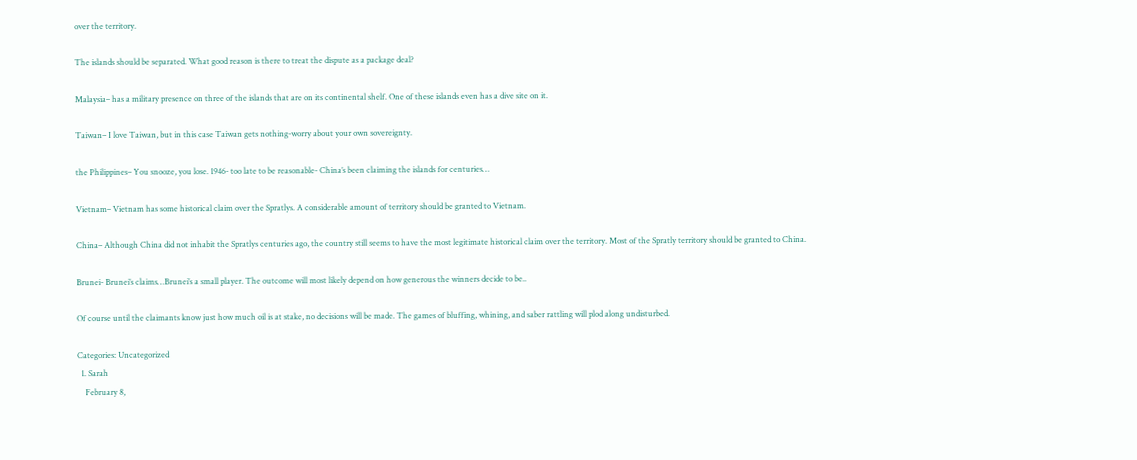over the territory.

The islands should be separated. What good reason is there to treat the dispute as a package deal?

Malaysia– has a military presence on three of the islands that are on its continental shelf. One of these islands even has a dive site on it.

Taiwan– I love Taiwan, but in this case Taiwan gets nothing-worry about your own sovereignty.

the Philippines– You snooze, you lose. 1946- too late to be reasonable- China’s been claiming the islands for centuries…

Vietnam– Vietnam has some historical claim over the Spratlys. A considerable amount of territory should be granted to Vietnam.

China– Although China did not inhabit the Spratlys centuries ago, the country still seems to have the most legitimate historical claim over the territory. Most of the Spratly territory should be granted to China.

Brunei- Brunei’s claims…Brunei’s a small player. The outcome will most likely depend on how generous the winners decide to be..

Of course until the claimants know just how much oil is at stake, no decisions will be made. The games of bluffing, whining, and saber rattling will plod along undisturbed.

Categories: Uncategorized
  1. Sarah
    February 8,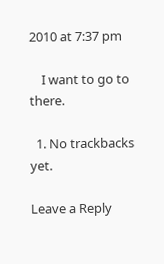2010 at 7:37 pm

    I want to go to there.

  1. No trackbacks yet.

Leave a Reply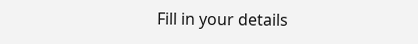Fill in your details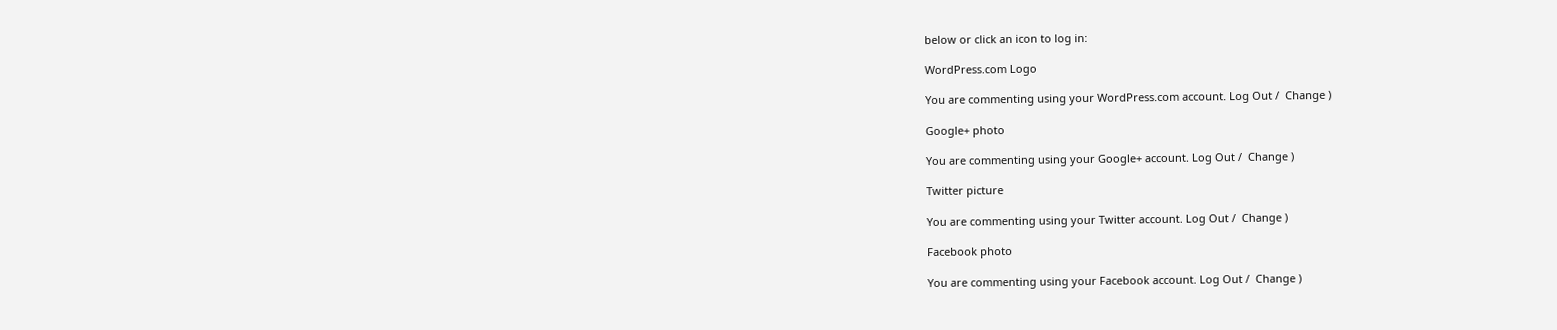below or click an icon to log in:

WordPress.com Logo

You are commenting using your WordPress.com account. Log Out /  Change )

Google+ photo

You are commenting using your Google+ account. Log Out /  Change )

Twitter picture

You are commenting using your Twitter account. Log Out /  Change )

Facebook photo

You are commenting using your Facebook account. Log Out /  Change )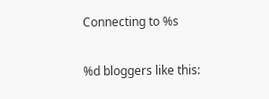Connecting to %s

%d bloggers like this: